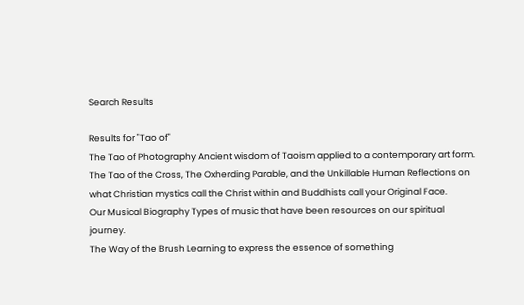Search Results

Results for "Tao of"
The Tao of Photography Ancient wisdom of Taoism applied to a contemporary art form.
The Tao of the Cross, The Oxherding Parable, and the Unkillable Human Reflections on what Christian mystics call the Christ within and Buddhists call your Original Face.
Our Musical Biography Types of music that have been resources on our spiritual journey.
The Way of the Brush Learning to express the essence of something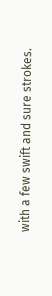with a few swift and sure strokes.